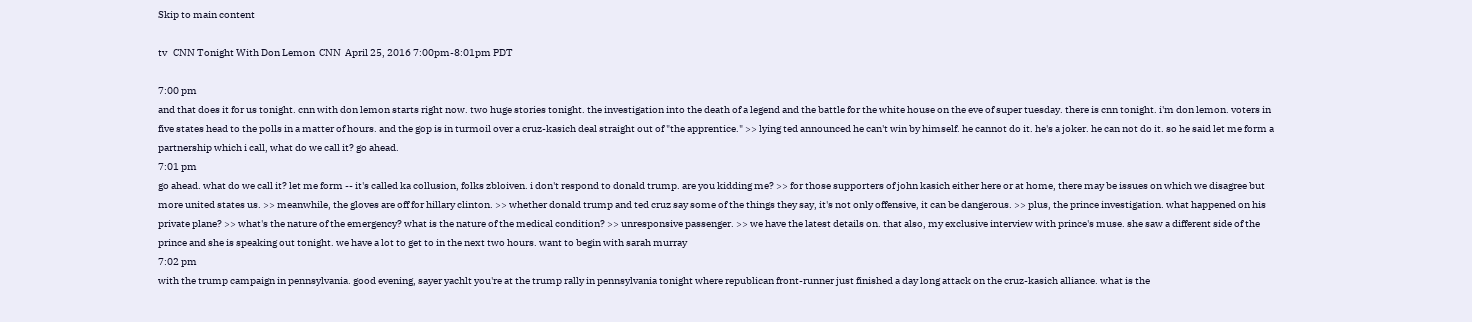Skip to main content

tv   CNN Tonight With Don Lemon  CNN  April 25, 2016 7:00pm-8:01pm PDT

7:00 pm
and that does it for us tonight. cnn with don lemon starts right now. two huge stories tonight. the investigation into the death of a legend and the battle for the white house on the eve of super tuesday. there is cnn tonight. i'm don lemon. voters in five states head to the polls in a matter of hours. and the gop is in turmoil over a cruz-kasich deal straight out of "the apprentice." >> lying ted announced he can't win by himself. he cannot do it. he's a joker. he can not do it. so he said let me form a partnership which i call, what do we call it? go ahead.
7:01 pm
go ahead. what do we call it? let me form -- it's called ka collusion, folks zbloiven. i don't respond to donald trump. are you kidding me? >> for those supporters of john kasich either here or at home, there may be issues on which we disagree but more united states us. >> meanwhile, the gloves are off for hillary clinton. >> whether donald trump and ted cruz say some of the things they say, it's not only offensive, it can be dangerous. >> plus, the prince investigation. what happened on his private plane? >> what's the nature of the emergency? what is the nature of the medical condition? >> unresponsive passenger. >> we have the latest details on. that also, my exclusive interview with prince's muse. she saw a different side of the prince and she is speaking out tonight. we have a lot to get to in the next two hours. want to begin with sarah murray
7:02 pm
with the trump campaign in pennsylvania. good evening, sayer yachlt you're at the trump rally in pennsylvania tonight where republican front-runner just finished a day long attack on the cruz-kasich alliance. what is the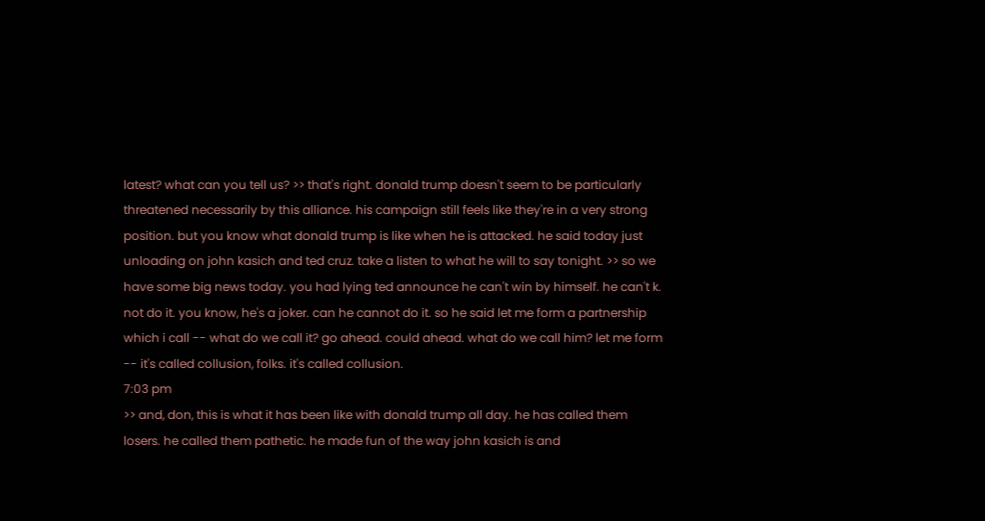latest? what can you tell us? >> that's right. donald trump doesn't seem to be particularly threatened necessarily by this alliance. his campaign still feels like they're in a very strong position. but you know what donald trump is like when he is attacked. he said today just unloading on john kasich and ted cruz. take a listen to what he will to say tonight. >> so we have some big news today. you had lying ted announce he can't win by himself. he can't k. not do it. you know, he's a joker. can he cannot do it. so he said let me form a partnership which i call -- what do we call it? go ahead. could ahead. what do we call him? let me form -- it's called collusion, folks. it's called collusion.
7:03 pm
>> and, don, this is what it has been like with donald trump all day. he has called them losers. he called them pathetic. he made fun of the way john kasich is and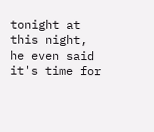tonight at this night, he even said it's time for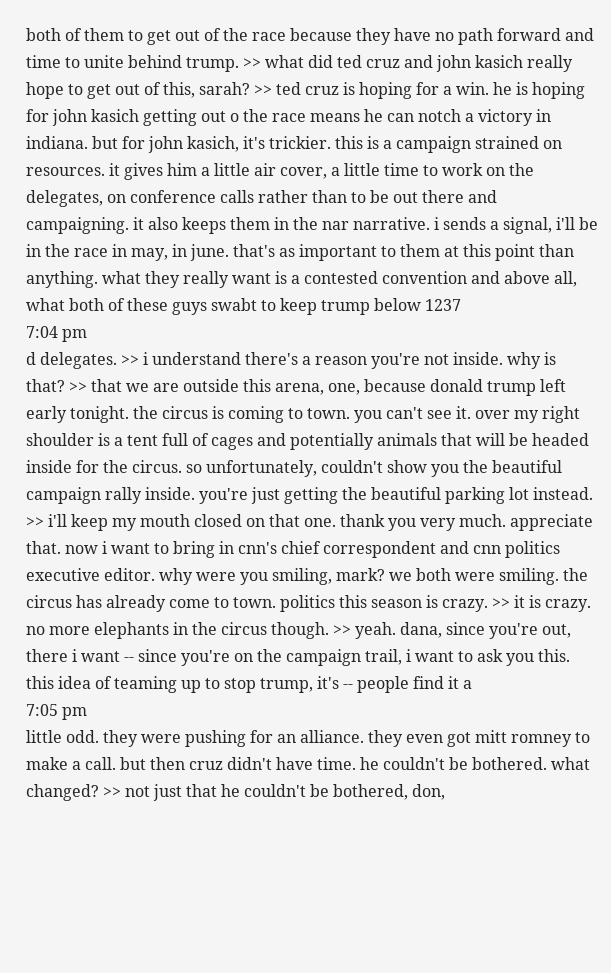both of them to get out of the race because they have no path forward and time to unite behind trump. >> what did ted cruz and john kasich really hope to get out of this, sarah? >> ted cruz is hoping for a win. he is hoping for john kasich getting out o the race means he can notch a victory in indiana. but for john kasich, it's trickier. this is a campaign strained on resources. it gives him a little air cover, a little time to work on the delegates, on conference calls rather than to be out there and campaigning. it also keeps them in the nar narrative. i sends a signal, i'll be in the race in may, in june. that's as important to them at this point than anything. what they really want is a contested convention and above all, what both of these guys swabt to keep trump below 1237
7:04 pm
d delegates. >> i understand there's a reason you're not inside. why is that? >> that we are outside this arena, one, because donald trump left early tonight. the circus is coming to town. you can't see it. over my right shoulder is a tent full of cages and potentially animals that will be headed inside for the circus. so unfortunately, couldn't show you the beautiful campaign rally inside. you're just getting the beautiful parking lot instead. >> i'll keep my mouth closed on that one. thank you very much. appreciate that. now i want to bring in cnn's chief correspondent and cnn politics executive editor. why were you smiling, mark? we both were smiling. the circus has already come to town. politics this season is crazy. >> it is crazy. no more elephants in the circus though. >> yeah. dana, since you're out, there i want -- since you're on the campaign trail, i want to ask you this. this idea of teaming up to stop trump, it's -- people find it a
7:05 pm
little odd. they were pushing for an alliance. they even got mitt romney to make a call. but then cruz didn't have time. he couldn't be bothered. what changed? >> not just that he couldn't be bothered, don,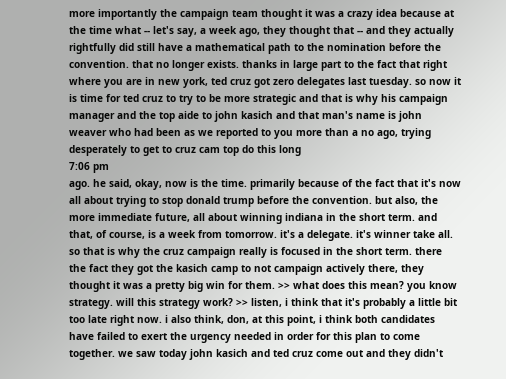more importantly the campaign team thought it was a crazy idea because at the time what -- let's say, a week ago, they thought that -- and they actually rightfully did still have a mathematical path to the nomination before the convention. that no longer exists. thanks in large part to the fact that right where you are in new york, ted cruz got zero delegates last tuesday. so now it is time for ted cruz to try to be more strategic and that is why his campaign manager and the top aide to john kasich and that man's name is john weaver who had been as we reported to you more than a no ago, trying desperately to get to cruz cam top do this long
7:06 pm
ago. he said, okay, now is the time. primarily because of the fact that it's now all about trying to stop donald trump before the convention. but also, the more immediate future, all about winning indiana in the short term. and that, of course, is a week from tomorrow. it's a delegate. it's winner take all. so that is why the cruz campaign really is focused in the short term. there the fact they got the kasich camp to not campaign actively there, they thought it was a pretty big win for them. >> what does this mean? you know strategy. will this strategy work? >> listen, i think that it's probably a little bit too late right now. i also think, don, at this point, i think both candidates have failed to exert the urgency needed in order for this plan to come together. we saw today john kasich and ted cruz come out and they didn't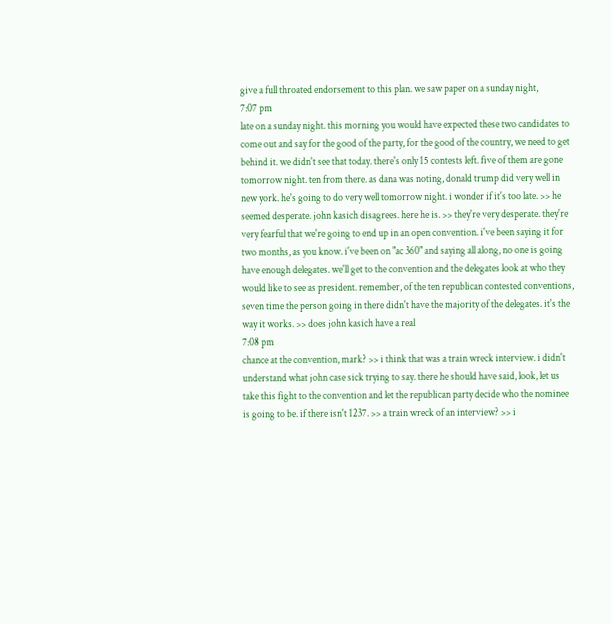give a full throated endorsement to this plan. we saw paper on a sunday night,
7:07 pm
late on a sunday night. this morning you would have expected these two candidates to come out and say for the good of the party, for the good of the country, we need to get behind it. we didn't see that today. there's only 15 contests left. five of them are gone tomorrow night. ten from there. as dana was noting, donald trump did very well in new york. he's going to do very well tomorrow night. i wonder if it's too late. >> he seemed desperate. john kasich disagrees. here he is. >> they're very desperate. they're very fearful that we're going to end up in an open convention. i've been saying it for two months, as you know. i've been on "ac 360" and saying all along, no one is going have enough delegates. we'll get to the convention and the delegates look at who they would like to see as president. remember, of the ten republican contested conventions, seven time the person going in there didn't have the majority of the delegates. it's the way it works. >> does john kasich have a real
7:08 pm
chance at the convention, mark? >> i think that was a train wreck interview. i didn't understand what john case sick trying to say. there he should have said, look, let us take this fight to the convention and let the republican party decide who the nominee is going to be. if there isn't 1237. >> a train wreck of an interview? >> i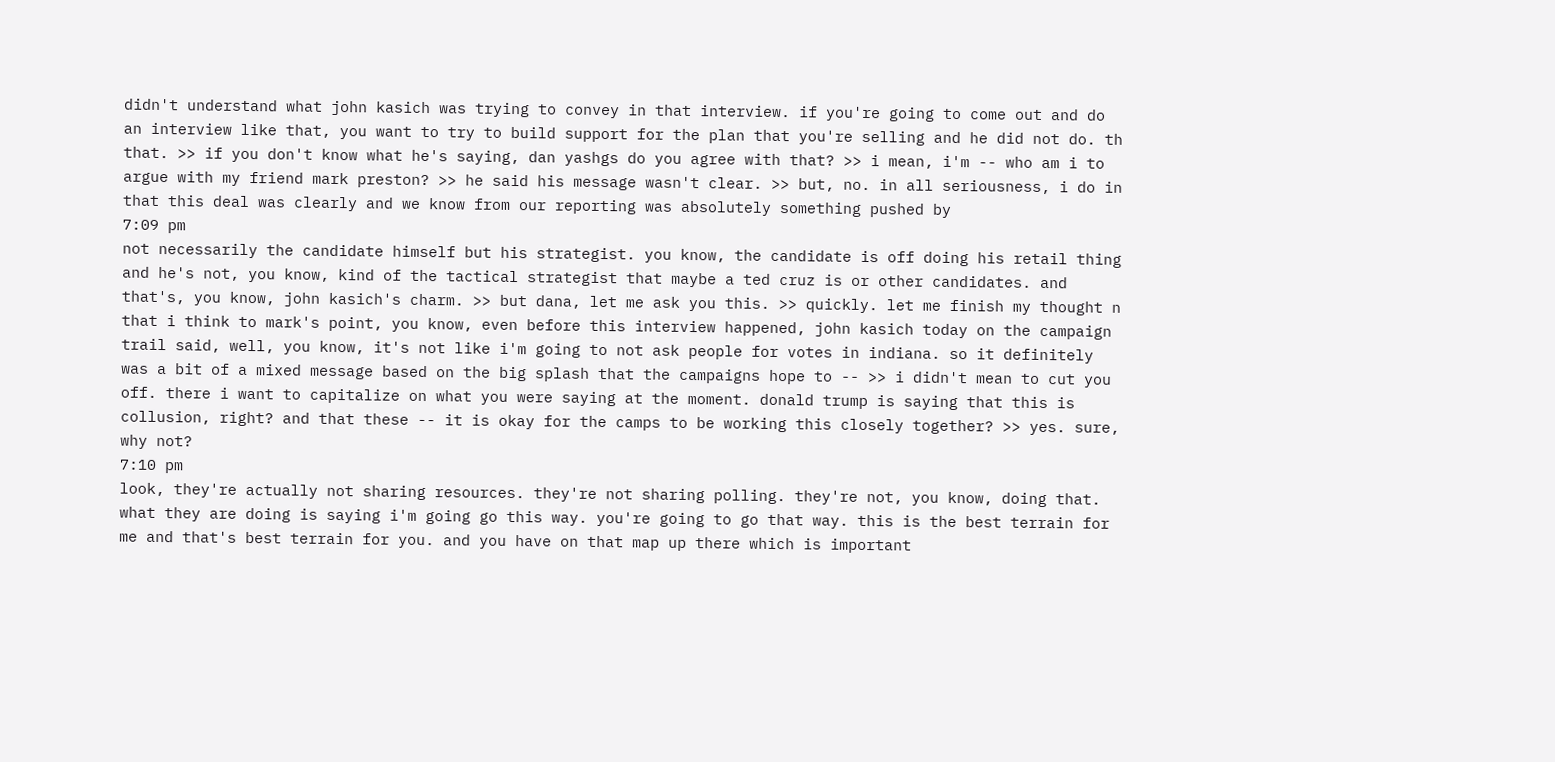didn't understand what john kasich was trying to convey in that interview. if you're going to come out and do an interview like that, you want to try to build support for the plan that you're selling and he did not do. th that. >> if you don't know what he's saying, dan yashgs do you agree with that? >> i mean, i'm -- who am i to argue with my friend mark preston? >> he said his message wasn't clear. >> but, no. in all seriousness, i do in that this deal was clearly and we know from our reporting was absolutely something pushed by
7:09 pm
not necessarily the candidate himself but his strategist. you know, the candidate is off doing his retail thing and he's not, you know, kind of the tactical strategist that maybe a ted cruz is or other candidates. and that's, you know, john kasich's charm. >> but dana, let me ask you this. >> quickly. let me finish my thought n that i think to mark's point, you know, even before this interview happened, john kasich today on the campaign trail said, well, you know, it's not like i'm going to not ask people for votes in indiana. so it definitely was a bit of a mixed message based on the big splash that the campaigns hope to -- >> i didn't mean to cut you off. there i want to capitalize on what you were saying at the moment. donald trump is saying that this is collusion, right? and that these -- it is okay for the camps to be working this closely together? >> yes. sure, why not?
7:10 pm
look, they're actually not sharing resources. they're not sharing polling. they're not, you know, doing that. what they are doing is saying i'm going go this way. you're going to go that way. this is the best terrain for me and that's best terrain for you. and you have on that map up there which is important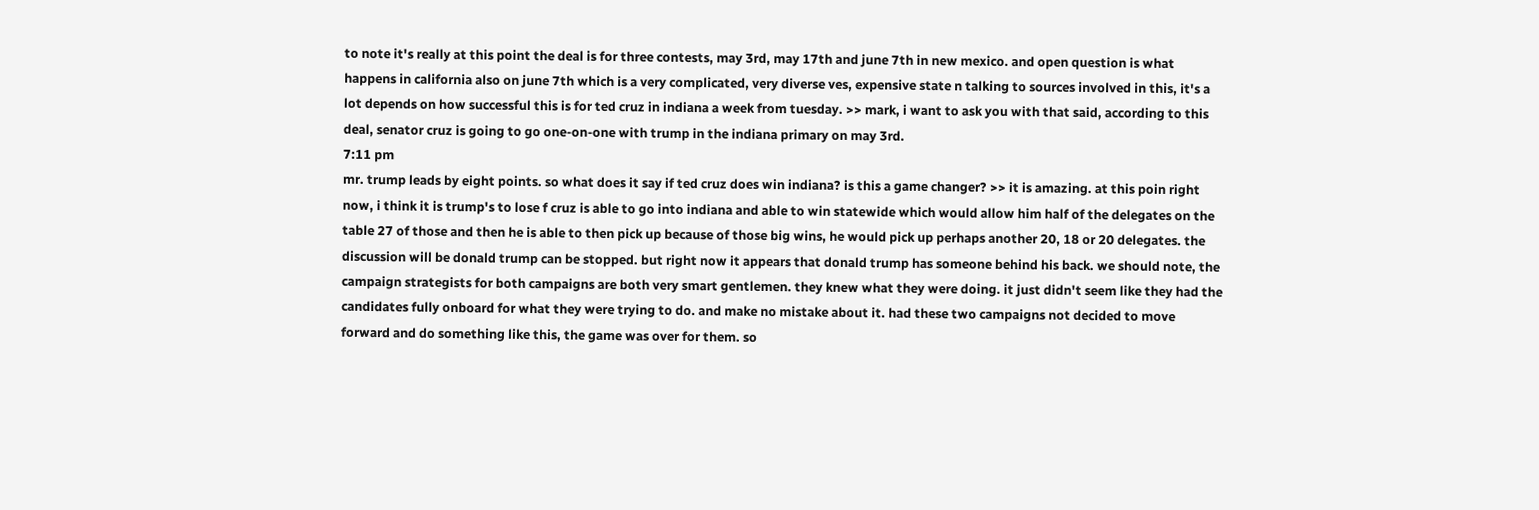to note it's really at this point the deal is for three contests, may 3rd, may 17th and june 7th in new mexico. and open question is what happens in california also on june 7th which is a very complicated, very diverse ves, expensive state n talking to sources involved in this, it's a lot depends on how successful this is for ted cruz in indiana a week from tuesday. >> mark, i want to ask you with that said, according to this deal, senator cruz is going to go one-on-one with trump in the indiana primary on may 3rd.
7:11 pm
mr. trump leads by eight points. so what does it say if ted cruz does win indiana? is this a game changer? >> it is amazing. at this poin right now, i think it is trump's to lose f cruz is able to go into indiana and able to win statewide which would allow him half of the delegates on the table 27 of those and then he is able to then pick up because of those big wins, he would pick up perhaps another 20, 18 or 20 delegates. the discussion will be donald trump can be stopped. but right now it appears that donald trump has someone behind his back. we should note, the campaign strategists for both campaigns are both very smart gentlemen. they knew what they were doing. it just didn't seem like they had the candidates fully onboard for what they were trying to do. and make no mistake about it. had these two campaigns not decided to move forward and do something like this, the game was over for them. so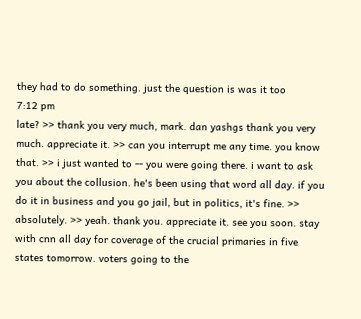they had to do something. just the question is was it too
7:12 pm
late? >> thank you very much, mark. dan yashgs thank you very much. appreciate it. >> can you interrupt me any time. you know that. >> i just wanted to -- you were going there. i want to ask you about the collusion. he's been using that word all day. if you do it in business and you go jail, but in politics, it's fine. >> absolutely. >> yeah. thank you. appreciate it. see you soon. stay with cnn all day for coverage of the crucial primaries in five states tomorrow. voters going to the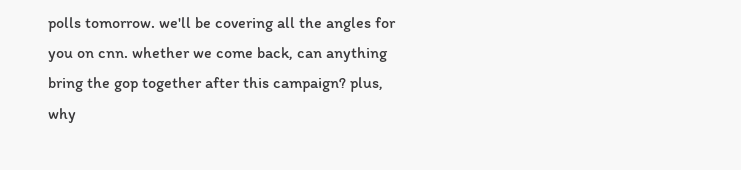polls tomorrow. we'll be covering all the angles for you on cnn. whether we come back, can anything bring the gop together after this campaign? plus, why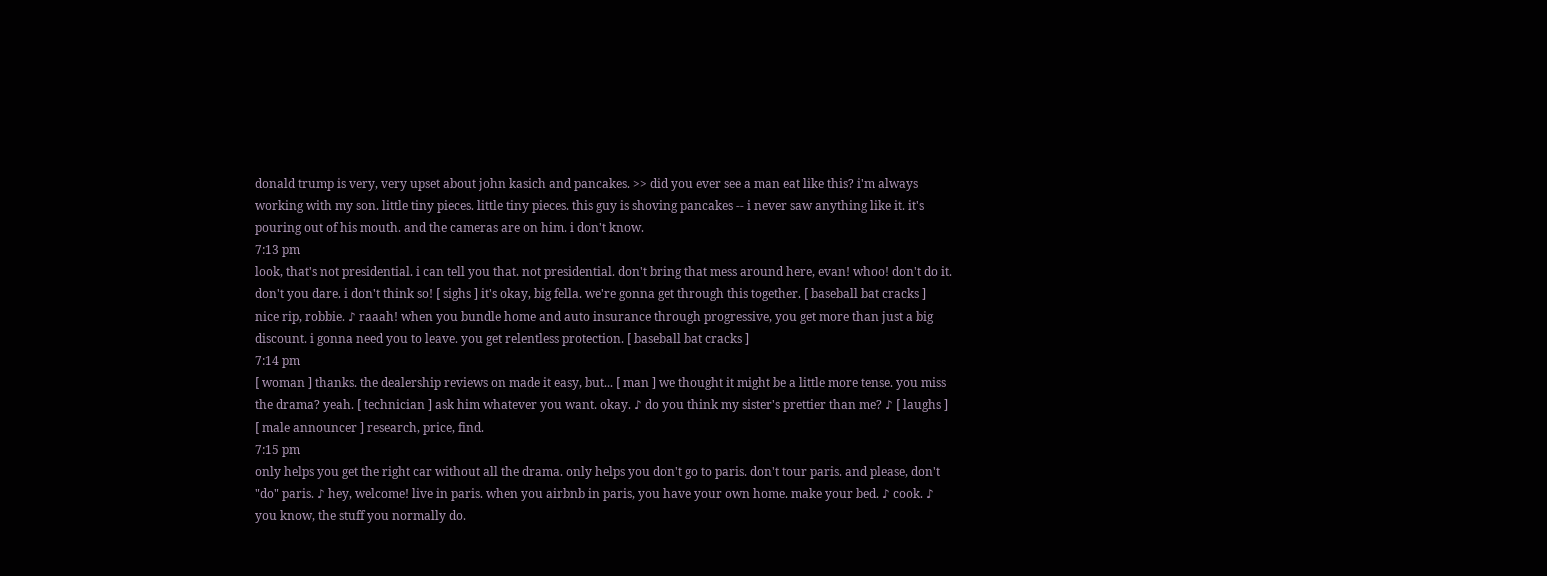donald trump is very, very upset about john kasich and pancakes. >> did you ever see a man eat like this? i'm always working with my son. little tiny pieces. little tiny pieces. this guy is shoving pancakes -- i never saw anything like it. it's pouring out of his mouth. and the cameras are on him. i don't know.
7:13 pm
look, that's not presidential. i can tell you that. not presidential. don't bring that mess around here, evan! whoo! don't do it. don't you dare. i don't think so! [ sighs ] it's okay, big fella. we're gonna get through this together. [ baseball bat cracks ] nice rip, robbie. ♪ raaah! when you bundle home and auto insurance through progressive, you get more than just a big discount. i gonna need you to leave. you get relentless protection. [ baseball bat cracks ]
7:14 pm
[ woman ] thanks. the dealership reviews on made it easy, but... [ man ] we thought it might be a little more tense. you miss the drama? yeah. [ technician ] ask him whatever you want. okay. ♪ do you think my sister's prettier than me? ♪ [ laughs ] [ male announcer ] research, price, find.
7:15 pm
only helps you get the right car without all the drama. only helps you don't go to paris. don't tour paris. and please, don't "do" paris. ♪ hey, welcome! live in paris. when you airbnb in paris, you have your own home. make your bed. ♪ cook. ♪ you know, the stuff you normally do.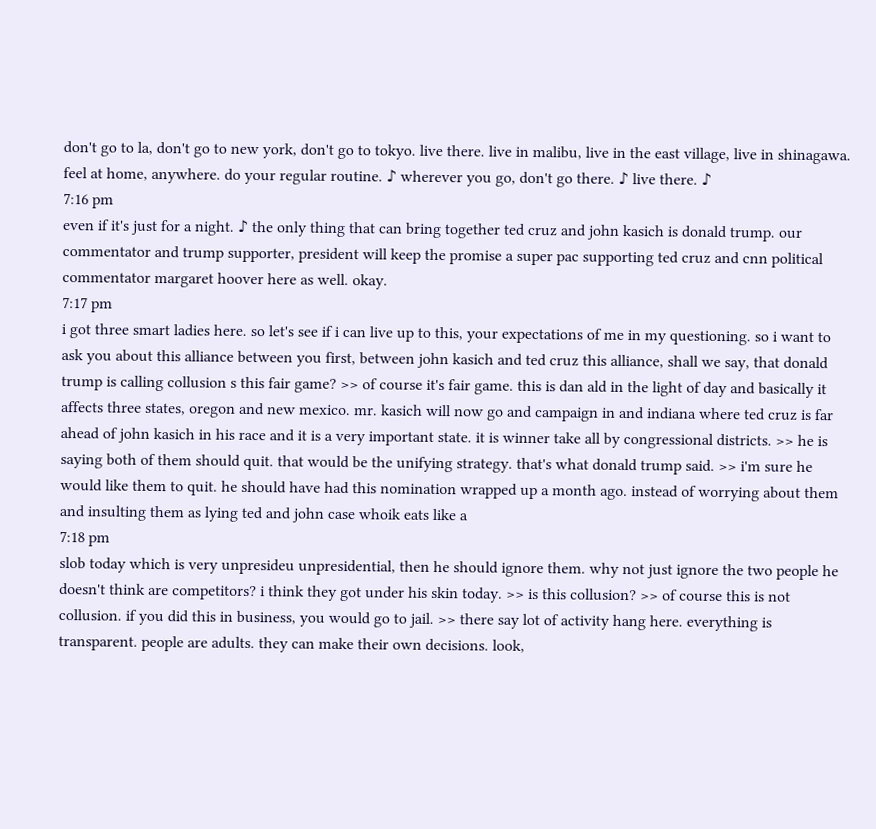don't go to la, don't go to new york, don't go to tokyo. live there. live in malibu, live in the east village, live in shinagawa. feel at home, anywhere. do your regular routine. ♪ wherever you go, don't go there. ♪ live there. ♪
7:16 pm
even if it's just for a night. ♪ the only thing that can bring together ted cruz and john kasich is donald trump. our commentator and trump supporter, president will keep the promise a super pac supporting ted cruz and cnn political commentator margaret hoover here as well. okay.
7:17 pm
i got three smart ladies here. so let's see if i can live up to this, your expectations of me in my questioning. so i want to ask you about this alliance between you first, between john kasich and ted cruz this alliance, shall we say, that donald trump is calling collusion s this fair game? >> of course it's fair game. this is dan ald in the light of day and basically it affects three states, oregon and new mexico. mr. kasich will now go and campaign in and indiana where ted cruz is far ahead of john kasich in his race and it is a very important state. it is winner take all by congressional districts. >> he is saying both of them should quit. that would be the unifying strategy. that's what donald trump said. >> i'm sure he would like them to quit. he should have had this nomination wrapped up a month ago. instead of worrying about them and insulting them as lying ted and john case whoik eats like a
7:18 pm
slob today which is very unpresideu unpresidential, then he should ignore them. why not just ignore the two people he doesn't think are competitors? i think they got under his skin today. >> is this collusion? >> of course this is not collusion. if you did this in business, you would go to jail. >> there say lot of activity hang here. everything is transparent. people are adults. they can make their own decisions. look,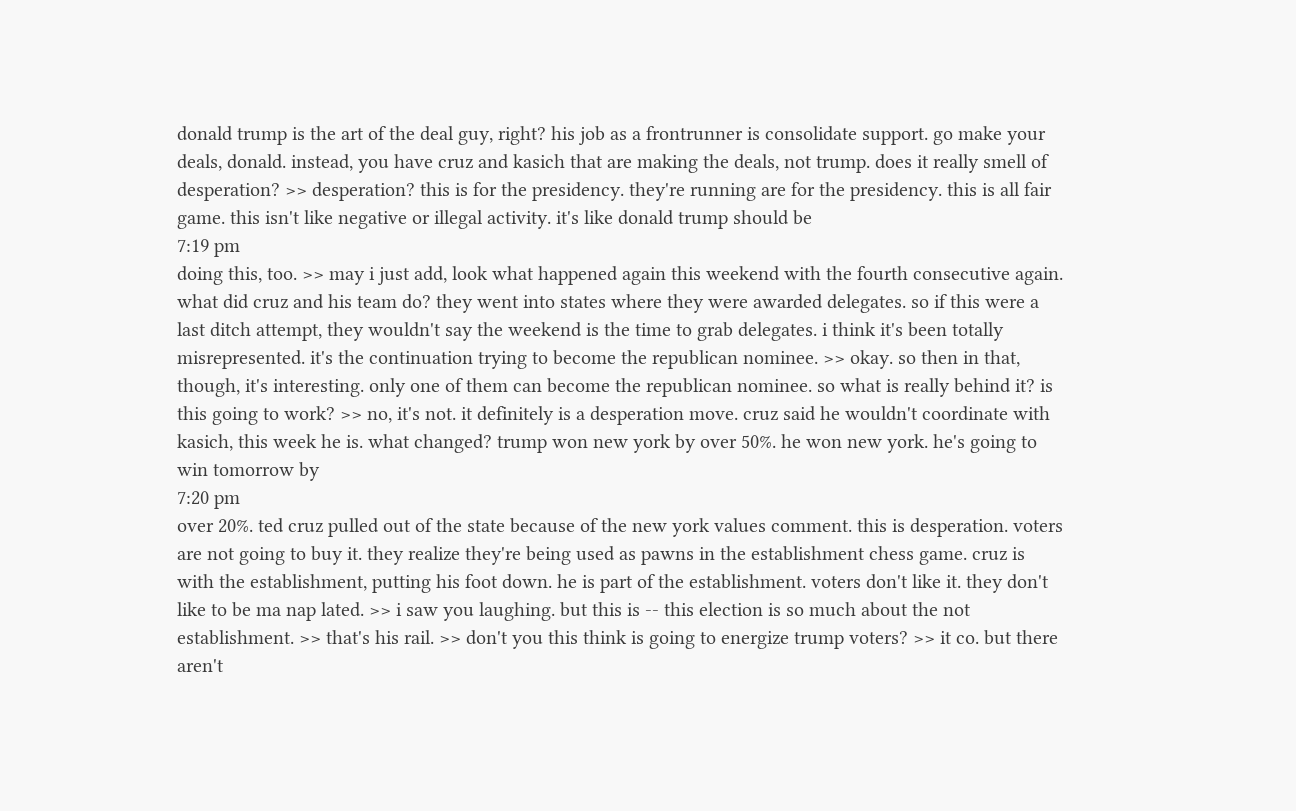donald trump is the art of the deal guy, right? his job as a frontrunner is consolidate support. go make your deals, donald. instead, you have cruz and kasich that are making the deals, not trump. does it really smell of desperation? >> desperation? this is for the presidency. they're running are for the presidency. this is all fair game. this isn't like negative or illegal activity. it's like donald trump should be
7:19 pm
doing this, too. >> may i just add, look what happened again this weekend with the fourth consecutive again. what did cruz and his team do? they went into states where they were awarded delegates. so if this were a last ditch attempt, they wouldn't say the weekend is the time to grab delegates. i think it's been totally misrepresented. it's the continuation trying to become the republican nominee. >> okay. so then in that, though, it's interesting. only one of them can become the republican nominee. so what is really behind it? is this going to work? >> no, it's not. it definitely is a desperation move. cruz said he wouldn't coordinate with kasich, this week he is. what changed? trump won new york by over 50%. he won new york. he's going to win tomorrow by
7:20 pm
over 20%. ted cruz pulled out of the state because of the new york values comment. this is desperation. voters are not going to buy it. they realize they're being used as pawns in the establishment chess game. cruz is with the establishment, putting his foot down. he is part of the establishment. voters don't like it. they don't like to be ma nap lated. >> i saw you laughing. but this is -- this election is so much about the not establishment. >> that's his rail. >> don't you this think is going to energize trump voters? >> it co. but there aren't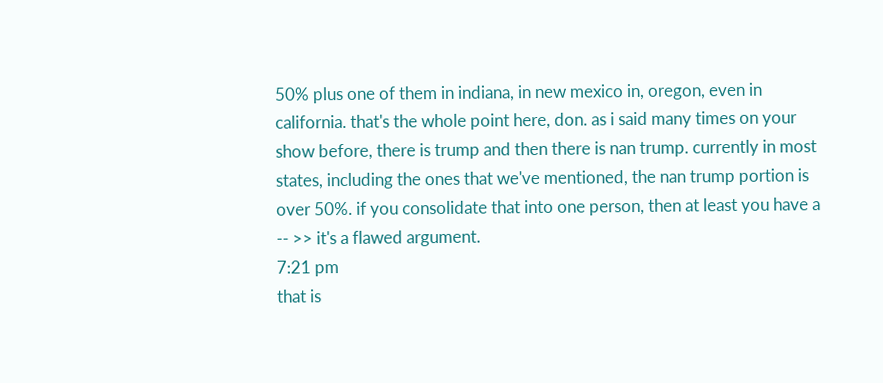50% plus one of them in indiana, in new mexico in, oregon, even in california. that's the whole point here, don. as i said many times on your show before, there is trump and then there is nan trump. currently in most states, including the ones that we've mentioned, the nan trump portion is over 50%. if you consolidate that into one person, then at least you have a -- >> it's a flawed argument.
7:21 pm
that is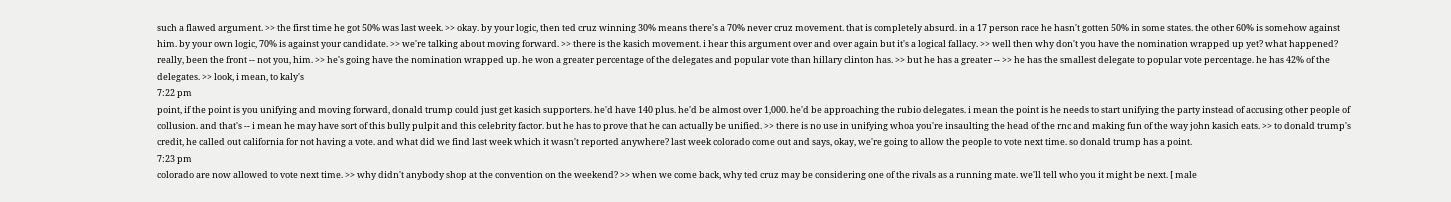such a flawed argument. >> the first time he got 50% was last week. >> okay. by your logic, then ted cruz winning 30% means there's a 70% never cruz movement. that is completely absurd. in a 17 person race he hasn't gotten 50% in some states. the other 60% is somehow against him. by your own logic, 70% is against your candidate. >> we're talking about moving forward. >> there is the kasich movement. i hear this argument over and over again but it's a logical fallacy. >> well then why don't you have the nomination wrapped up yet? what happened? really, been the front -- not you, him. >> he's going have the nomination wrapped up. he won a greater percentage of the delegates and popular vote than hillary clinton has. >> but he has a greater -- >> he has the smallest delegate to popular vote percentage. he has 42% of the delegates. >> look, i mean, to kaly's
7:22 pm
point, if the point is you unifying and moving forward, donald trump could just get kasich supporters. he'd have 140 plus. he'd be almost over 1,000. he'd be approaching the rubio delegates. i mean the point is he needs to start unifying the party instead of accusing other people of collusion. and that's -- i mean he may have sort of this bully pulpit and this celebrity factor. but he has to prove that he can actually be unified. >> there is no use in unifying whoa you're insaulting the head of the rnc and making fun of the way john kasich eats. >> to donald trump's credit, he called out california for not having a vote. and what did we find last week which it wasn't reported anywhere? last week colorado come out and says, okay, we're going to allow the people to vote next time. so donald trump has a point.
7:23 pm
colorado are now allowed to vote next time. >> why didn't anybody shop at the convention on the weekend? >> when we come back, why ted cruz may be considering one of the rivals as a running mate. we'll tell who you it might be next. [ male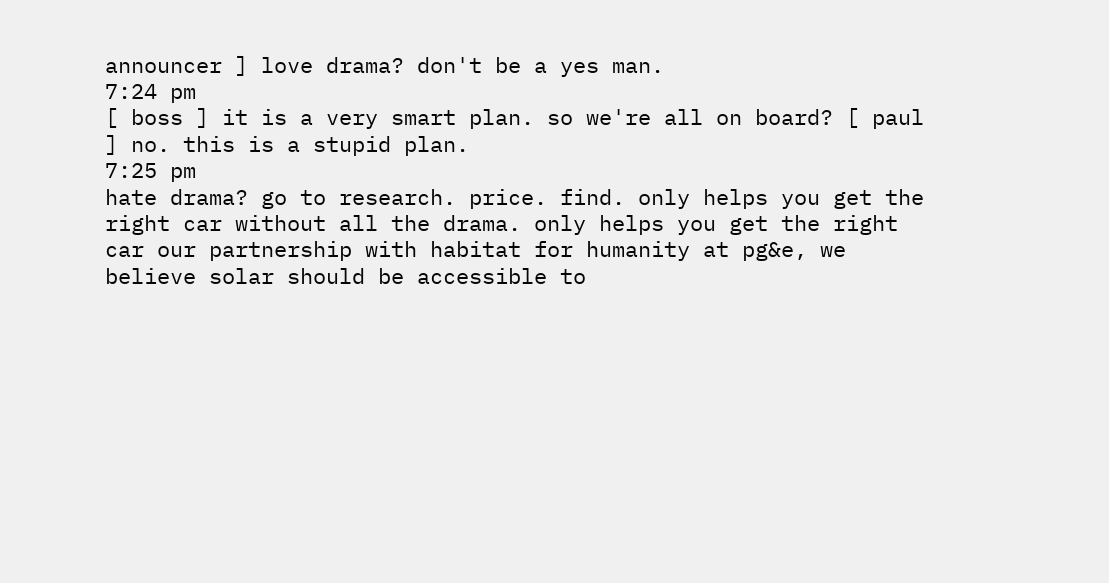announcer ] love drama? don't be a yes man.
7:24 pm
[ boss ] it is a very smart plan. so we're all on board? [ paul ] no. this is a stupid plan.
7:25 pm
hate drama? go to research. price. find. only helps you get the right car without all the drama. only helps you get the right car our partnership with habitat for humanity at pg&e, we believe solar should be accessible to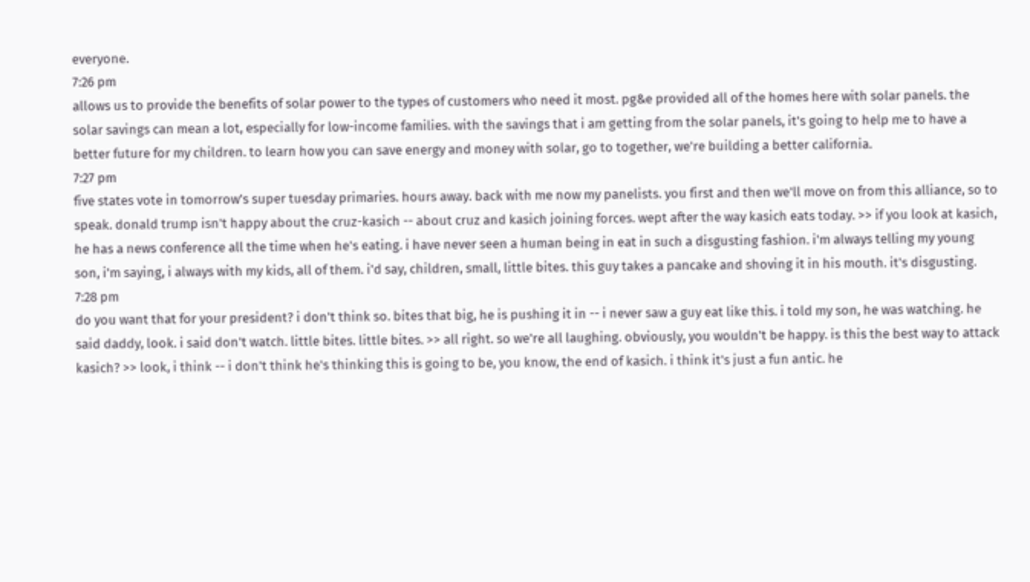everyone.
7:26 pm
allows us to provide the benefits of solar power to the types of customers who need it most. pg&e provided all of the homes here with solar panels. the solar savings can mean a lot, especially for low-income families. with the savings that i am getting from the solar panels, it's going to help me to have a better future for my children. to learn how you can save energy and money with solar, go to together, we're building a better california.
7:27 pm
five states vote in tomorrow's super tuesday primaries. hours away. back with me now my panelists. you first and then we'll move on from this alliance, so to speak. donald trump isn't happy about the cruz-kasich -- about cruz and kasich joining forces. wept after the way kasich eats today. >> if you look at kasich, he has a news conference all the time when he's eating. i have never seen a human being in eat in such a disgusting fashion. i'm always telling my young son, i'm saying, i always with my kids, all of them. i'd say, children, small, little bites. this guy takes a pancake and shoving it in his mouth. it's disgusting.
7:28 pm
do you want that for your president? i don't think so. bites that big, he is pushing it in -- i never saw a guy eat like this. i told my son, he was watching. he said daddy, look. i said don't watch. little bites. little bites. >> all right. so we're all laughing. obviously, you wouldn't be happy. is this the best way to attack kasich? >> look, i think -- i don't think he's thinking this is going to be, you know, the end of kasich. i think it's just a fun antic. he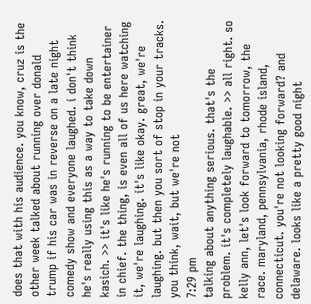does that with his audience. you know, cruz is the other week talked about running over donald trump if his car was in reverse on a late night comedy show and everyone laughed. i don't think he's really using this as a way to take down kasich. >> it's like he's running to be entertainer in chief. the thing, is even all of us here watching it, we're laughing. it's like okay. great, we're laughing. but then you sort of stop in your tracks. you think, wait, but we're not
7:29 pm
talking about anything serious. that's the problem. it's completely laughable. >> all right. so kelly ann, let's look forward to tomorrow, the race. maryland, pennsylvania, rhode island, connecticut. you're not looking forward? and delaware. looks like a pretty good night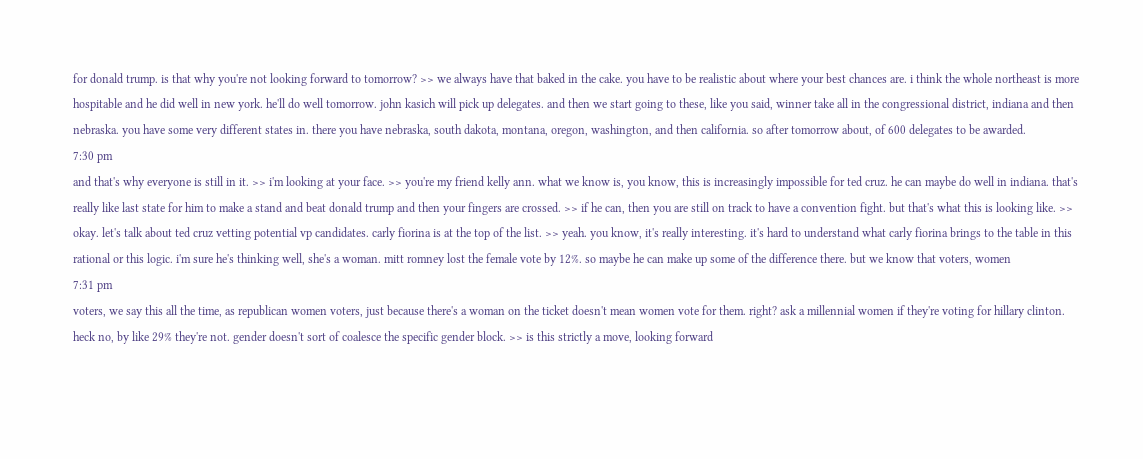for donald trump. is that why you're not looking forward to tomorrow? >> we always have that baked in the cake. you have to be realistic about where your best chances are. i think the whole northeast is more hospitable and he did well in new york. he'll do well tomorrow. john kasich will pick up delegates. and then we start going to these, like you said, winner take all in the congressional district, indiana and then nebraska. you have some very different states in. there you have nebraska, south dakota, montana, oregon, washington, and then california. so after tomorrow about, of 600 delegates to be awarded.
7:30 pm
and that's why everyone is still in it. >> i'm looking at your face. >> you're my friend kelly ann. what we know is, you know, this is increasingly impossible for ted cruz. he can maybe do well in indiana. that's really like last state for him to make a stand and beat donald trump and then your fingers are crossed. >> if he can, then you are still on track to have a convention fight. but that's what this is looking like. >> okay. let's talk about ted cruz vetting potential vp candidates. carly fiorina is at the top of the list. >> yeah. you know, it's really interesting. it's hard to understand what carly fiorina brings to the table in this rational or this logic. i'm sure he's thinking well, she's a woman. mitt romney lost the female vote by 12%. so maybe he can make up some of the difference there. but we know that voters, women
7:31 pm
voters, we say this all the time, as republican women voters, just because there's a woman on the ticket doesn't mean women vote for them. right? ask a millennial women if they're voting for hillary clinton. heck no, by like 29% they're not. gender doesn't sort of coalesce the specific gender block. >> is this strictly a move, looking forward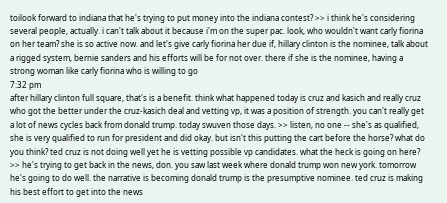toilook forward to indiana that he's trying to put money into the indiana contest? >> i think he's considering several people, actually. i can't talk about it because i'm on the super pac. look, who wouldn't want carly fiorina on her team? she is so active now. and let's give carly fiorina her due if, hillary clinton is the nominee, talk about a rigged system, bernie sanders and his efforts will be for not over. there if she is the nominee, having a strong woman like carly fiorina who is willing to go
7:32 pm
after hillary clinton full square, that's is a benefit. think what happened today is cruz and kasich and really cruz who got the better under the cruz-kasich deal and vetting vp, it was a position of strength. you can't really get a lot of news cycles back from donald trump. today swuven those days. >> listen, no one -- she's as qualified, she is very qualified to run for president and did okay. but isn't this putting the cart before the horse? what do you think? ted cruz is not doing well yet he is vetting possible vp candidates. what the heck is going on here? >> he's trying to get back in the news, don. you saw last week where donald trump won new york. tomorrow he's going to do well. the narrative is becoming donald trump is the presumptive nominee. ted cruz is making his best effort to get into the news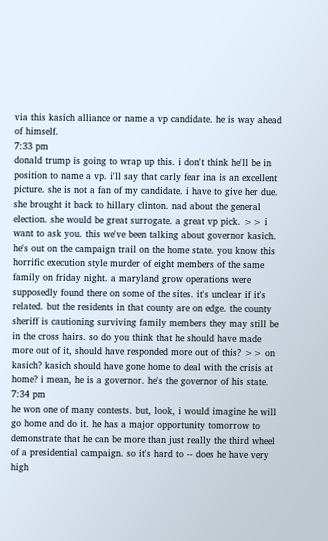via this kasich alliance or name a vp candidate. he is way ahead of himself.
7:33 pm
donald trump is going to wrap up this. i don't think he'll be in position to name a vp. i'll say that carly fear ina is an excellent picture. she is not a fan of my candidate. i have to give her due. she brought it back to hillary clinton. nad about the general election. she would be great surrogate. a great vp pick. >> i want to ask you. this we've been talking about governor kasich. he's out on the campaign trail on the home state. you know this horrific execution style murder of eight members of the same family on friday night. a maryland grow operations were supposedly found there on some of the sites. it's unclear if it's related. but the residents in that county are on edge. the county sheriff is cautioning surviving family members they may still be in the cross hairs. so do you think that he should have made more out of it, should have responded more out of this? >> on kasich? kasich should have gone home to deal with the crisis at home? i mean, he is a governor. he's the governor of his state.
7:34 pm
he won one of many contests. but, look, i would imagine he will go home and do it. he has a major opportunity tomorrow to demonstrate that he can be more than just really the third wheel of a presidential campaign. so it's hard to -- does he have very high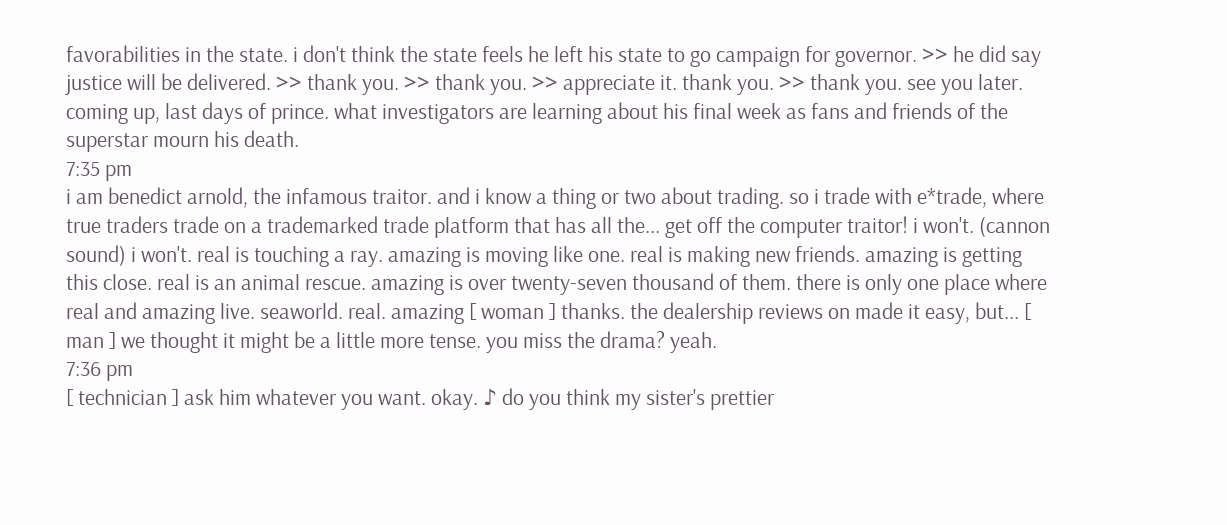favorabilities in the state. i don't think the state feels he left his state to go campaign for governor. >> he did say justice will be delivered. >> thank you. >> thank you. >> appreciate it. thank you. >> thank you. see you later. coming up, last days of prince. what investigators are learning about his final week as fans and friends of the superstar mourn his death.
7:35 pm
i am benedict arnold, the infamous traitor. and i know a thing or two about trading. so i trade with e*trade, where true traders trade on a trademarked trade platform that has all the... get off the computer traitor! i won't. (cannon sound) i won't. real is touching a ray. amazing is moving like one. real is making new friends. amazing is getting this close. real is an animal rescue. amazing is over twenty-seven thousand of them. there is only one place where real and amazing live. seaworld. real. amazing [ woman ] thanks. the dealership reviews on made it easy, but... [ man ] we thought it might be a little more tense. you miss the drama? yeah.
7:36 pm
[ technician ] ask him whatever you want. okay. ♪ do you think my sister's prettier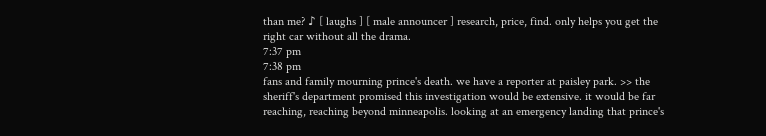than me? ♪ [ laughs ] [ male announcer ] research, price, find. only helps you get the right car without all the drama.
7:37 pm
7:38 pm
fans and family mourning prince's death. we have a reporter at paisley park. >> the sheriff's department promised this investigation would be extensive. it would be far reaching, reaching beyond minneapolis. looking at an emergency landing that prince's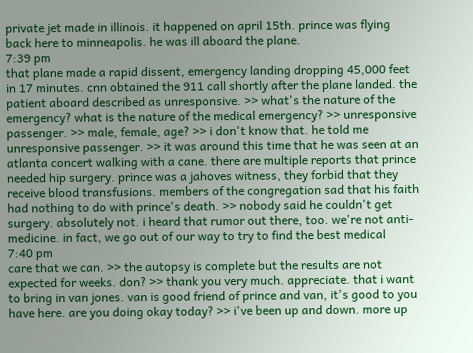private jet made in illinois. it happened on april 15th. prince was flying back here to minneapolis. he was ill aboard the plane.
7:39 pm
that plane made a rapid dissent, emergency landing dropping 45,000 feet in 17 minutes. cnn obtained the 911 call shortly after the plane landed. the patient aboard described as unresponsive. >> what's the nature of the emergency? what is the nature of the medical emergency? >> unresponsive passenger. >> male, female, age? >> i don't know that. he told me unresponsive passenger. >> it was around this time that he was seen at an atlanta concert walking with a cane. there are multiple reports that prince needed hip surgery. prince was a jahoves witness, they forbid that they receive blood transfusions. members of the congregation sad that his faith had nothing to do with prince's death. >> nobody said he couldn't get surgery. absolutely not. i heard that rumor out there, too. we're not anti-medicine. in fact, we go out of our way to try to find the best medical
7:40 pm
care that we can. >> the autopsy is complete but the results are not expected for weeks. don? >> thank you very much. appreciate. that i want to bring in van jones. van is good friend of prince and van, it's good to you have here. are you doing okay today? >> i've been up and down. more up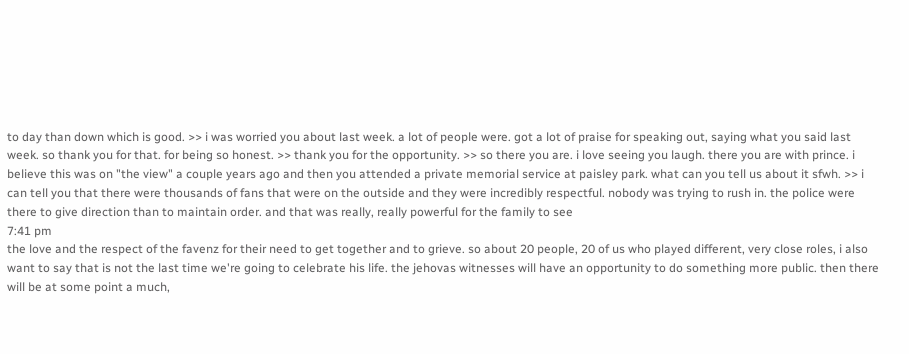to day than down which is good. >> i was worried you about last week. a lot of people were. got a lot of praise for speaking out, saying what you said last week. so thank you for that. for being so honest. >> thank you for the opportunity. >> so there you are. i love seeing you laugh. there you are with prince. i believe this was on "the view" a couple years ago and then you attended a private memorial service at paisley park. what can you tell us about it sfwh. >> i can tell you that there were thousands of fans that were on the outside and they were incredibly respectful. nobody was trying to rush in. the police were there to give direction than to maintain order. and that was really, really powerful for the family to see
7:41 pm
the love and the respect of the favenz for their need to get together and to grieve. so about 20 people, 20 of us who played different, very close roles, i also want to say that is not the last time we're going to celebrate his life. the jehovas witnesses will have an opportunity to do something more public. then there will be at some point a much,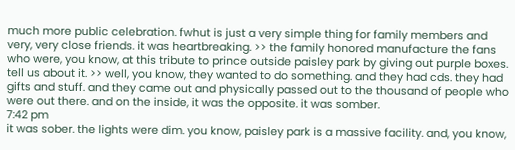much more public celebration. fwhut is just a very simple thing for family members and very, very close friends. it was heartbreaking. >> the family honored manufacture the fans who were, you know, at this tribute to prince outside paisley park by giving out purple boxes. tell us about it. >> well, you know, they wanted to do something. and they had cds. they had gifts and stuff. and they came out and physically passed out to the thousand of people who were out there. and on the inside, it was the opposite. it was somber.
7:42 pm
it was sober. the lights were dim. you know, paisley park is a massive facility. and, you know,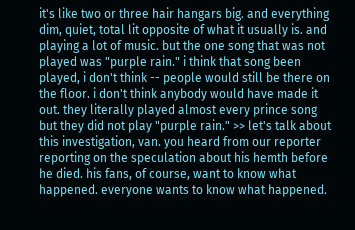it's like two or three hair hangars big. and everything dim, quiet, total lit opposite of what it usually is. and playing a lot of music. but the one song that was not played was "purple rain." i think that song been played, i don't think -- people would still be there on the floor. i don't think anybody would have made it out. they literally played almost every prince song but they did not play "purple rain." >> let's talk about this investigation, van. you heard from our reporter reporting on the speculation about his hemth before he died. his fans, of course, want to know what happened. everyone wants to know what happened.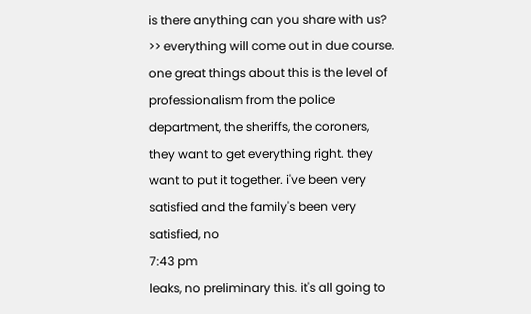is there anything can you share with us? >> everything will come out in due course. one great things about this is the level of professionalism from the police department, the sheriffs, the coroners, they want to get everything right. they want to put it together. i've been very satisfied and the family's been very satisfied, no
7:43 pm
leaks, no preliminary this. it's all going to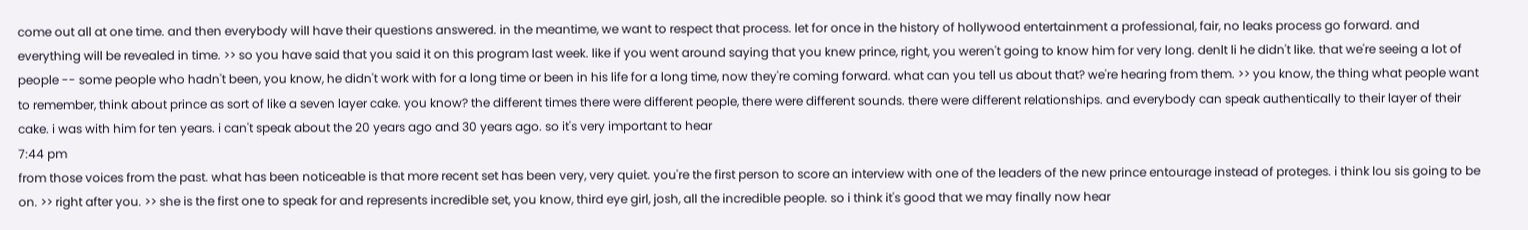come out all at one time. and then everybody will have their questions answered. in the meantime, we want to respect that process. let for once in the history of hollywood entertainment a professional, fair, no leaks process go forward. and everything will be revealed in time. >> so you have said that you said it on this program last week. like if you went around saying that you knew prince, right, you weren't going to know him for very long. denlt li he didn't like. that we're seeing a lot of people -- some people who hadn't been, you know, he didn't work with for a long time or been in his life for a long time, now they're coming forward. what can you tell us about that? we're hearing from them. >> you know, the thing what people want to remember, think about prince as sort of like a seven layer cake. you know? the different times there were different people, there were different sounds. there were different relationships. and everybody can speak authentically to their layer of their cake. i was with him for ten years. i can't speak about the 20 years ago and 30 years ago. so it's very important to hear
7:44 pm
from those voices from the past. what has been noticeable is that more recent set has been very, very quiet. you're the first person to score an interview with one of the leaders of the new prince entourage instead of proteges. i think lou sis going to be on. >> right after you. >> she is the first one to speak for and represents incredible set, you know, third eye girl, josh, all the incredible people. so i think it's good that we may finally now hear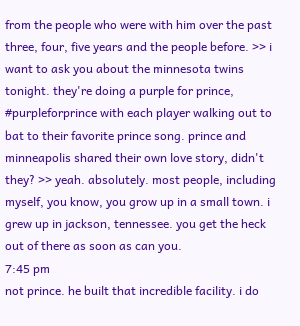from the people who were with him over the past three, four, five years and the people before. >> i want to ask you about the minnesota twins tonight. they're doing a purple for prince, #purpleforprince with each player walking out to bat to their favorite prince song. prince and minneapolis shared their own love story, didn't they? >> yeah. absolutely. most people, including myself, you know, you grow up in a small town. i grew up in jackson, tennessee. you get the heck out of there as soon as can you.
7:45 pm
not prince. he built that incredible facility. i do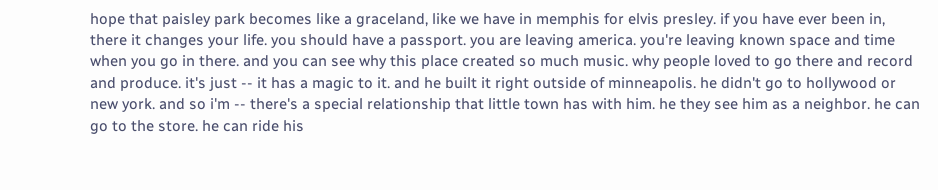hope that paisley park becomes like a graceland, like we have in memphis for elvis presley. if you have ever been in, there it changes your life. you should have a passport. you are leaving america. you're leaving known space and time when you go in there. and you can see why this place created so much music. why people loved to go there and record and produce. it's just -- it has a magic to it. and he built it right outside of minneapolis. he didn't go to hollywood or new york. and so i'm -- there's a special relationship that little town has with him. he they see him as a neighbor. he can go to the store. he can ride his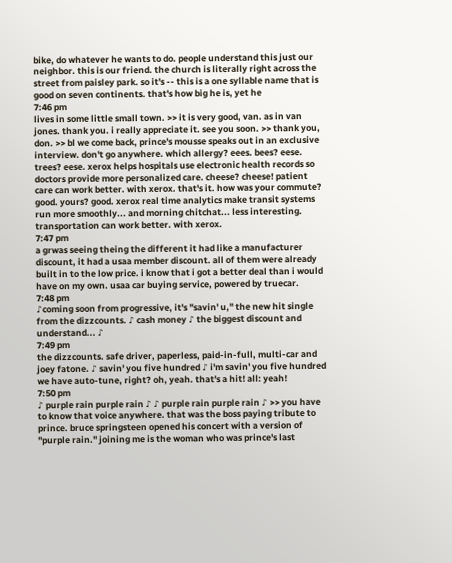bike, do whatever he wants to do. people understand this just our neighbor. this is our friend. the church is literally right across the street from paisley park. so it's -- this is a one syllable name that is good on seven continents. that's how big he is, yet he
7:46 pm
lives in some little small town. >> it is very good, van. as in van jones. thank you. i really appreciate it. see you soon. >> thank you, don. >> bl we come back, prince's mousse speaks out in an exclusive interview. don't go anywhere. which allergy? eees. bees? eese. trees? eese. xerox helps hospitals use electronic health records so doctors provide more personalized care. cheese? cheese! patient care can work better. with xerox. that's it. how was your commute? good. yours? good. xerox real time analytics make transit systems run more smoothly... and morning chitchat... less interesting. transportation can work better. with xerox.
7:47 pm
a grwas seeing theing the different it had like a manufacturer discount, it had a usaa member discount. all of them were already built in to the low price. i know that i got a better deal than i would have on my own. usaa car buying service, powered by truecar.
7:48 pm
♪coming soon from progressive, it's "savin' u," the new hit single from the dizzcounts. ♪ cash money ♪ the biggest discount and understand... ♪
7:49 pm
the dizzcounts. safe driver, paperless, paid-in-full, multi-car and joey fatone. ♪ savin' you five hundred ♪ i'm savin' you five hundred we have auto-tune, right? oh, yeah. that's a hit! all: yeah!
7:50 pm
♪ purple rain purple rain ♪ ♪ purple rain purple rain ♪ >> you have to know that voice anywhere. that was the boss paying tribute to prince. bruce springsteen opened his concert with a version of "purple rain." joining me is the woman who was prince's last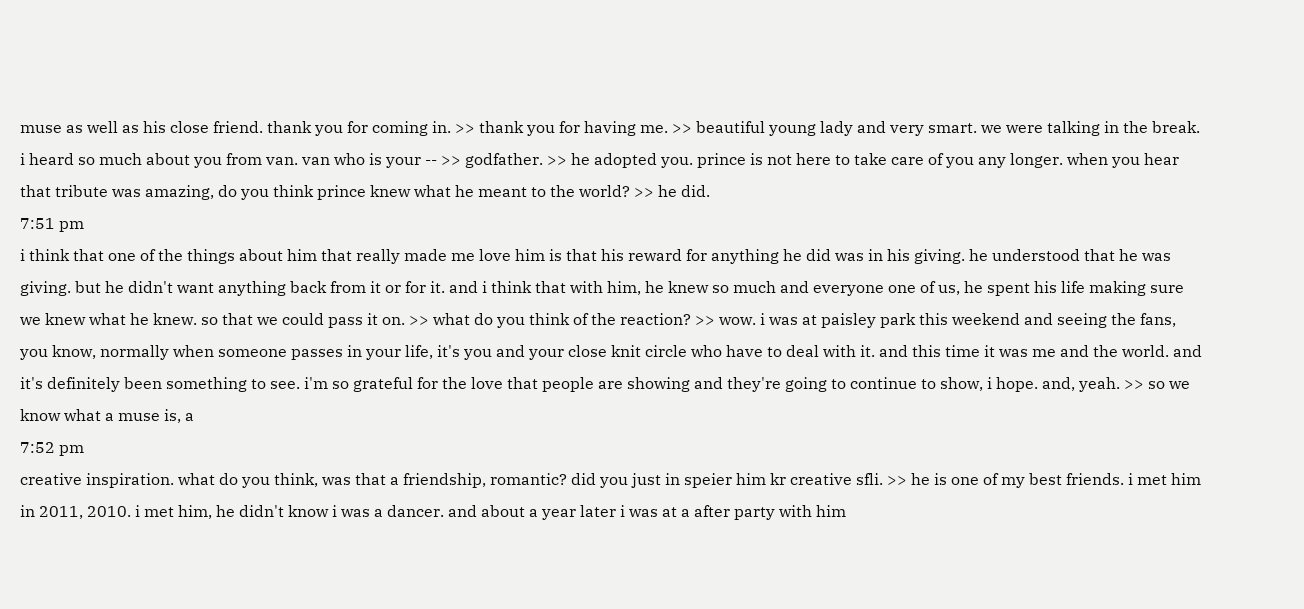muse as well as his close friend. thank you for coming in. >> thank you for having me. >> beautiful young lady and very smart. we were talking in the break. i heard so much about you from van. van who is your -- >> godfather. >> he adopted you. prince is not here to take care of you any longer. when you hear that tribute was amazing, do you think prince knew what he meant to the world? >> he did.
7:51 pm
i think that one of the things about him that really made me love him is that his reward for anything he did was in his giving. he understood that he was giving. but he didn't want anything back from it or for it. and i think that with him, he knew so much and everyone one of us, he spent his life making sure we knew what he knew. so that we could pass it on. >> what do you think of the reaction? >> wow. i was at paisley park this weekend and seeing the fans, you know, normally when someone passes in your life, it's you and your close knit circle who have to deal with it. and this time it was me and the world. and it's definitely been something to see. i'm so grateful for the love that people are showing and they're going to continue to show, i hope. and, yeah. >> so we know what a muse is, a
7:52 pm
creative inspiration. what do you think, was that a friendship, romantic? did you just in speier him kr creative sfli. >> he is one of my best friends. i met him in 2011, 2010. i met him, he didn't know i was a dancer. and about a year later i was at a after party with him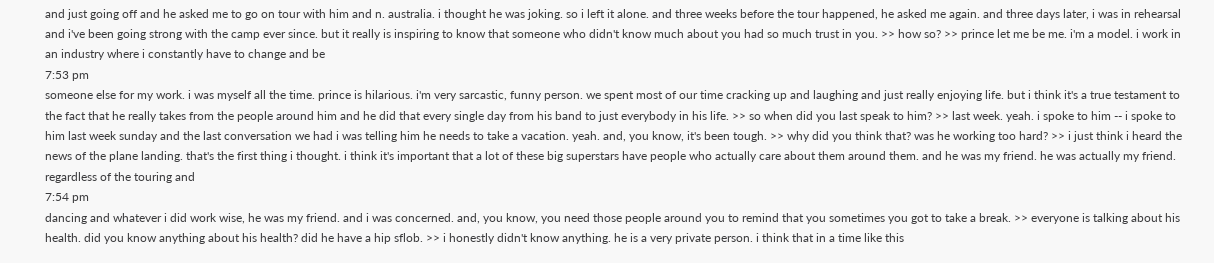and just going off and he asked me to go on tour with him and n. australia. i thought he was joking. so i left it alone. and three weeks before the tour happened, he asked me again. and three days later, i was in rehearsal and i've been going strong with the camp ever since. but it really is inspiring to know that someone who didn't know much about you had so much trust in you. >> how so? >> prince let me be me. i'm a model. i work in an industry where i constantly have to change and be
7:53 pm
someone else for my work. i was myself all the time. prince is hilarious. i'm very sarcastic, funny person. we spent most of our time cracking up and laughing and just really enjoying life. but i think it's a true testament to the fact that he really takes from the people around him and he did that every single day from his band to just everybody in his life. >> so when did you last speak to him? >> last week. yeah. i spoke to him -- i spoke to him last week sunday and the last conversation we had i was telling him he needs to take a vacation. yeah. and, you know, it's been tough. >> why did you think that? was he working too hard? >> i just think i heard the news of the plane landing. that's the first thing i thought. i think it's important that a lot of these big superstars have people who actually care about them around them. and he was my friend. he was actually my friend. regardless of the touring and
7:54 pm
dancing and whatever i did work wise, he was my friend. and i was concerned. and, you know, you need those people around you to remind that you sometimes you got to take a break. >> everyone is talking about his health. did you know anything about his health? did he have a hip sflob. >> i honestly didn't know anything. he is a very private person. i think that in a time like this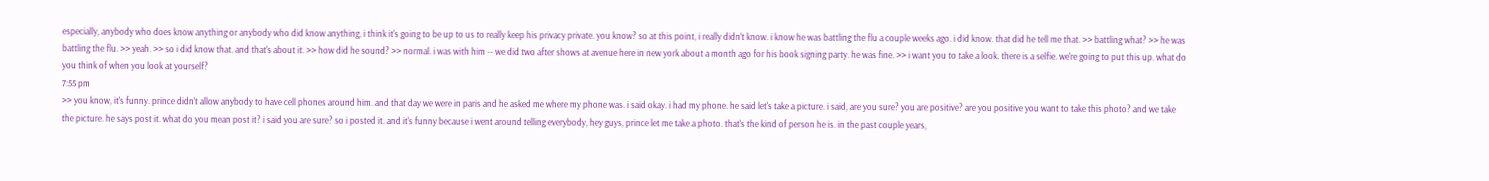especially, anybody who does know anything or anybody who did know anything, i think it's going to be up to us to really keep his privacy private. you know? so at this point, i really didn't know. i know he was battling the flu a couple weeks ago. i did know. that did he tell me that. >> battling what? >> he was battling the flu. >> yeah. >> so i did know that. and that's about it. >> how did he sound? >> normal. i was with him -- we did two after shows at avenue here in new york about a month ago for his book signing party. he was fine. >> i want you to take a look. there is a selfie. we're going to put this up. what do you think of when you look at yourself?
7:55 pm
>> you know, it's funny. prince didn't allow anybody to have cell phones around him. and that day we were in paris and he asked me where my phone was. i said okay. i had my phone. he said let's take a picture. i said, are you sure? you are positive? are you positive you want to take this photo? and we take the picture. he says post it. what do you mean post it? i said you are sure? so i posted it. and it's funny because i went around telling everybody, hey guys, prince let me take a photo. that's the kind of person he is. in the past couple years,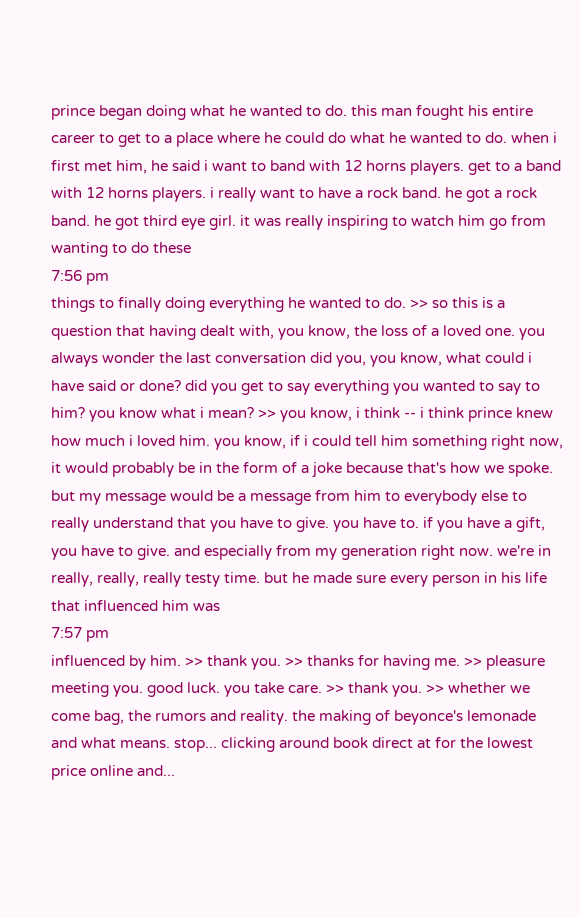prince began doing what he wanted to do. this man fought his entire career to get to a place where he could do what he wanted to do. when i first met him, he said i want to band with 12 horns players. get to a band with 12 horns players. i really want to have a rock band. he got a rock band. he got third eye girl. it was really inspiring to watch him go from wanting to do these
7:56 pm
things to finally doing everything he wanted to do. >> so this is a question that having dealt with, you know, the loss of a loved one. you always wonder the last conversation did you, you know, what could i have said or done? did you get to say everything you wanted to say to him? you know what i mean? >> you know, i think -- i think prince knew how much i loved him. you know, if i could tell him something right now, it would probably be in the form of a joke because that's how we spoke. but my message would be a message from him to everybody else to really understand that you have to give. you have to. if you have a gift, you have to give. and especially from my generation right now. we're in really, really, really testy time. but he made sure every person in his life that influenced him was
7:57 pm
influenced by him. >> thank you. >> thanks for having me. >> pleasure meeting you. good luck. you take care. >> thank you. >> whether we come bag, the rumors and reality. the making of beyonce's lemonade and what means. stop... clicking around book direct at for the lowest price online and...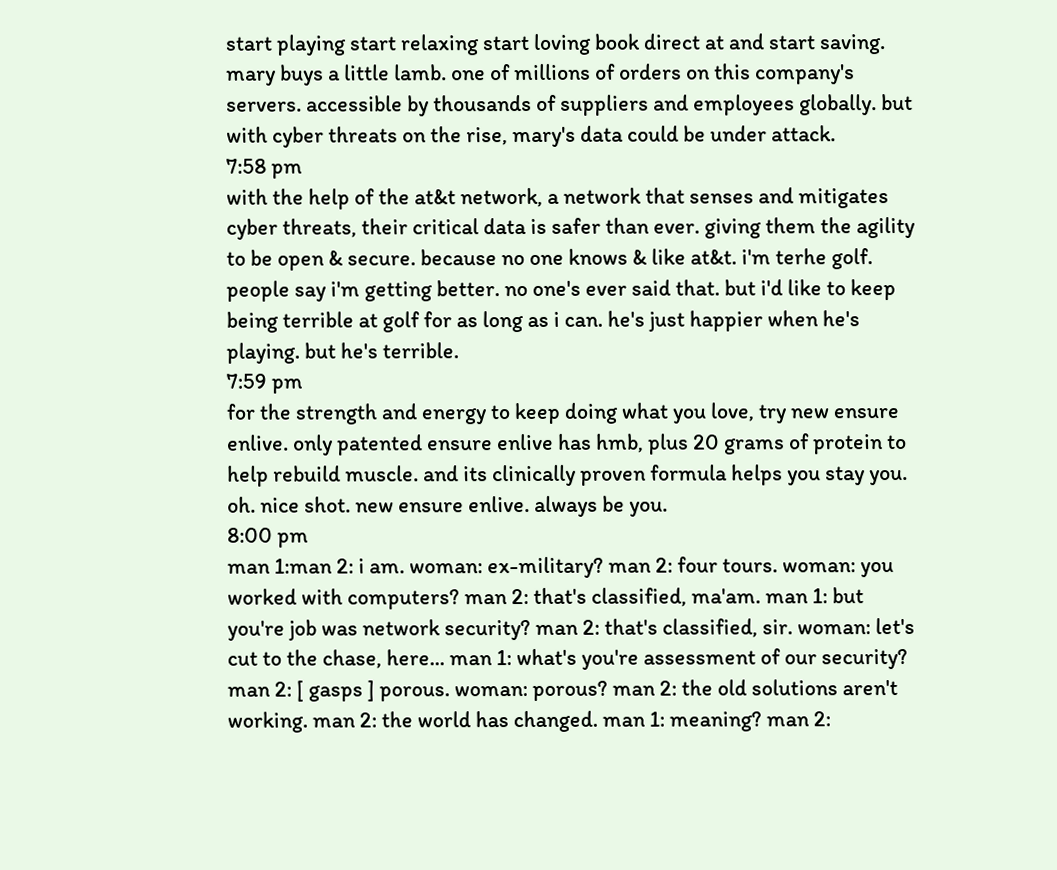start playing start relaxing start loving book direct at and start saving. mary buys a little lamb. one of millions of orders on this company's servers. accessible by thousands of suppliers and employees globally. but with cyber threats on the rise, mary's data could be under attack.
7:58 pm
with the help of the at&t network, a network that senses and mitigates cyber threats, their critical data is safer than ever. giving them the agility to be open & secure. because no one knows & like at&t. i'm terhe golf. people say i'm getting better. no one's ever said that. but i'd like to keep being terrible at golf for as long as i can. he's just happier when he's playing. but he's terrible.
7:59 pm
for the strength and energy to keep doing what you love, try new ensure enlive. only patented ensure enlive has hmb, plus 20 grams of protein to help rebuild muscle. and its clinically proven formula helps you stay you. oh. nice shot. new ensure enlive. always be you.
8:00 pm
man 1:man 2: i am. woman: ex-military? man 2: four tours. woman: you worked with computers? man 2: that's classified, ma'am. man 1: but you're job was network security? man 2: that's classified, sir. woman: let's cut to the chase, here... man 1: what's you're assessment of our security? man 2: [ gasps ] porous. woman: porous? man 2: the old solutions aren't working. man 2: the world has changed. man 1: meaning? man 2: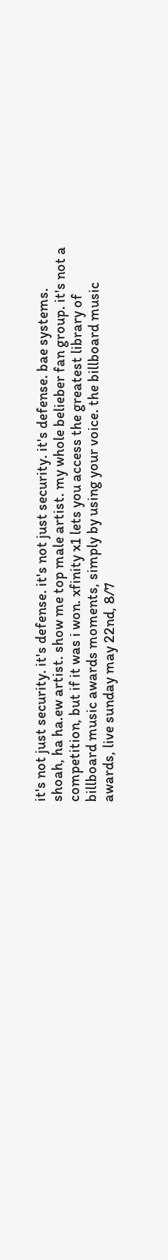it's not just security. it's defense. it's not just security. it's defense. bae systems. shoah, ha ha.ew artist. show me top male artist. my whole belieber fan group. it's not a competition, but if it was i won. xfinity x1 lets you access the greatest library of billboard music awards moments, simply by using your voice. the billboard music awards, live sunday may 22nd, 8/7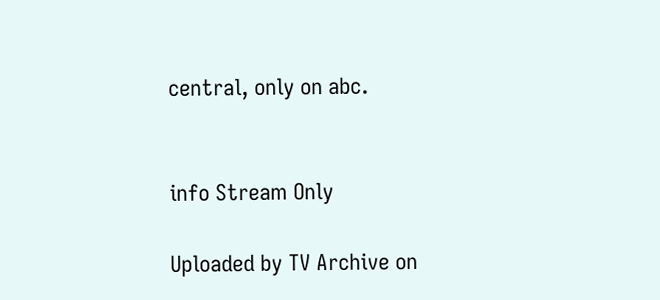central, only on abc.


info Stream Only

Uploaded by TV Archive on